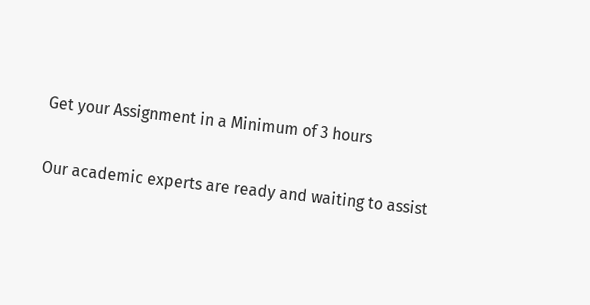Get your Assignment in a Minimum of 3 hours

Our academic experts are ready and waiting to assist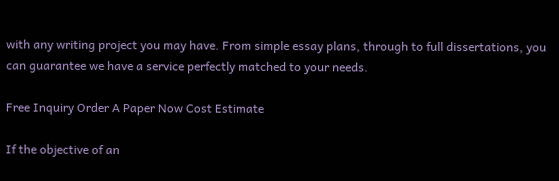with any writing project you may have. From simple essay plans, through to full dissertations, you can guarantee we have a service perfectly matched to your needs.

Free Inquiry Order A Paper Now Cost Estimate

If the objective of an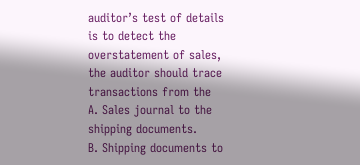auditor’s test of details is to detect the overstatement of sales, the auditor should trace transactions from the
A. Sales journal to the shipping documents.
B. Shipping documents to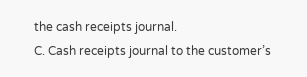the cash receipts journal.
C. Cash receipts journal to the customer’s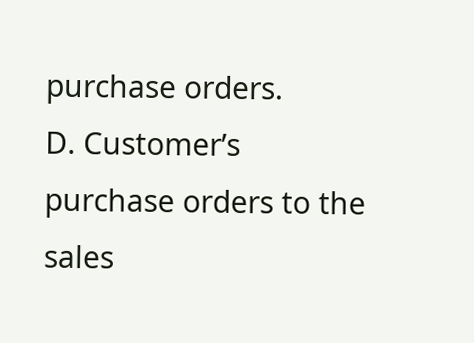purchase orders.
D. Customer’s purchase orders to the sales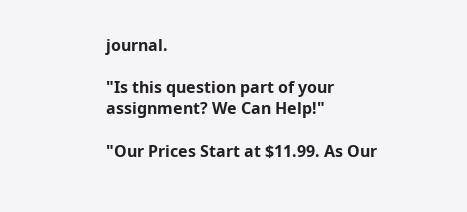journal.

"Is this question part of your assignment? We Can Help!"

"Our Prices Start at $11.99. As Our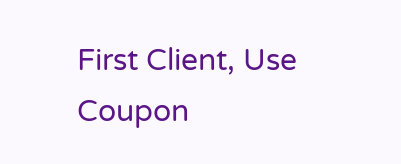First Client, Use Coupon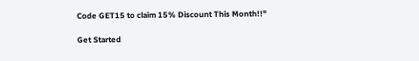Code GET15 to claim 15% Discount This Month!!"

Get Started